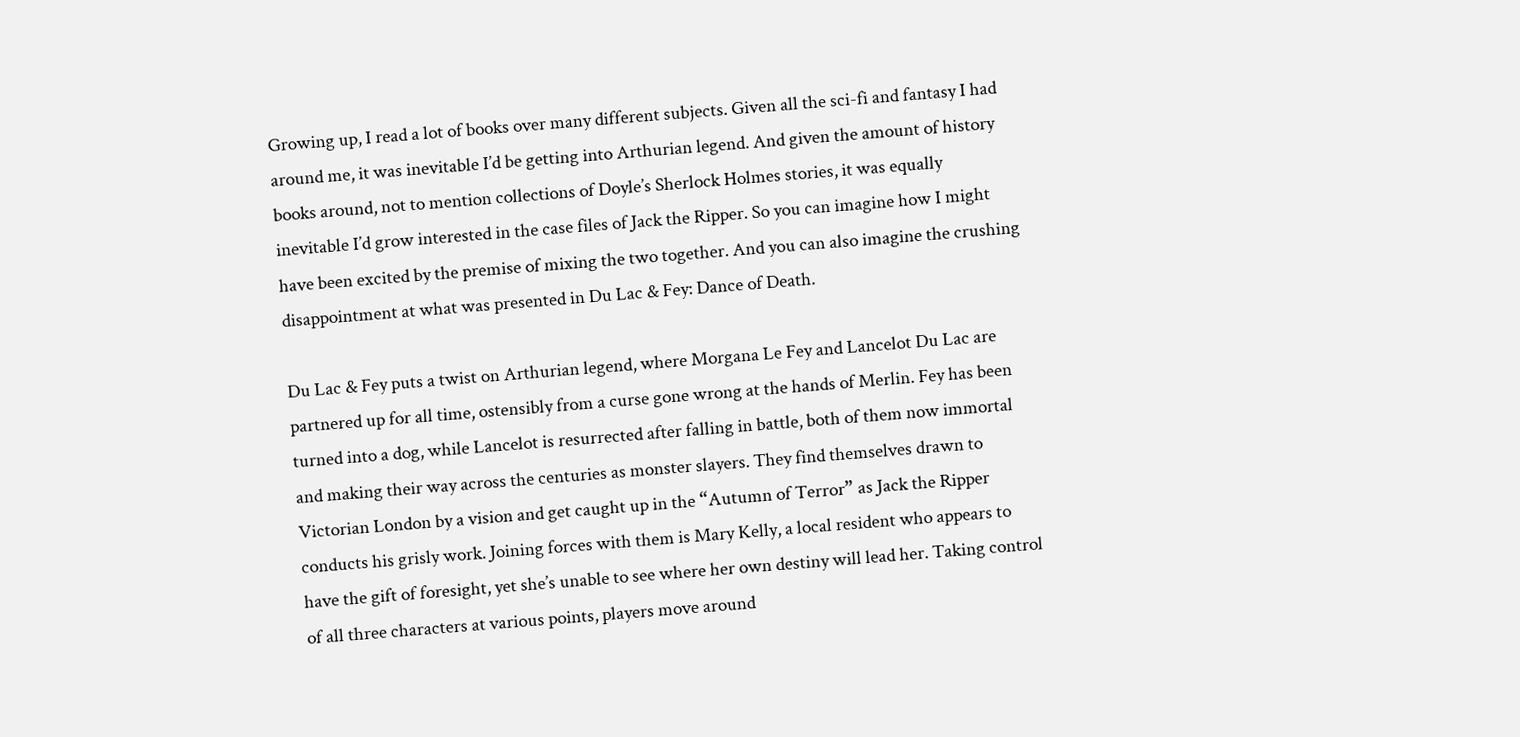Growing up, I read a lot of books over many different subjects. Given all the sci-fi and fantasy I had around me, it was inevitable I’d be getting into Arthurian legend. And given the amount of history books around, not to mention collections of Doyle’s Sherlock Holmes stories, it was equally inevitable I’d grow interested in the case files of Jack the Ripper. So you can imagine how I might have been excited by the premise of mixing the two together. And you can also imagine the crushing disappointment at what was presented in Du Lac & Fey: Dance of Death.

Du Lac & Fey puts a twist on Arthurian legend, where Morgana Le Fey and Lancelot Du Lac are partnered up for all time, ostensibly from a curse gone wrong at the hands of Merlin. Fey has been turned into a dog, while Lancelot is resurrected after falling in battle, both of them now immortal and making their way across the centuries as monster slayers. They find themselves drawn to Victorian London by a vision and get caught up in the “Autumn of Terror” as Jack the Ripper conducts his grisly work. Joining forces with them is Mary Kelly, a local resident who appears to have the gift of foresight, yet she’s unable to see where her own destiny will lead her. Taking control of all three characters at various points, players move around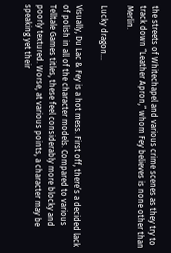the streets of Whitechapel and various crime scenes as they try to track down “Leather Apron,” whom Fey believes is none other than Merlin.

Lucky dragon…

Visually, Du Lac & Fey is a hot mess. First off, there’s a decided lack of polish in all of the character models. Compared to various Telltale Games titles, these feel considerably more blocky and poorly textured. Worse, at various points, a character may be speaking yet their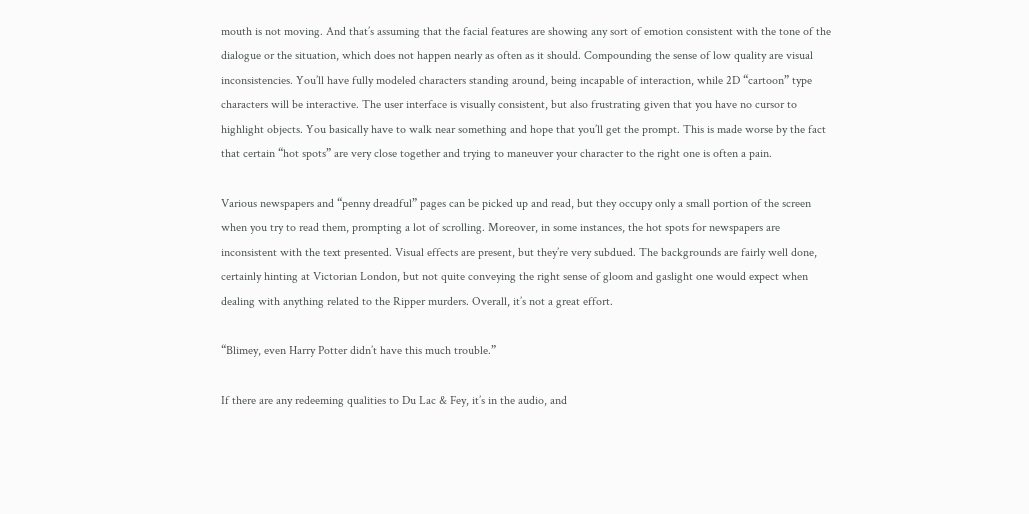mouth is not moving. And that’s assuming that the facial features are showing any sort of emotion consistent with the tone of the dialogue or the situation, which does not happen nearly as often as it should. Compounding the sense of low quality are visual inconsistencies. You’ll have fully modeled characters standing around, being incapable of interaction, while 2D “cartoon” type characters will be interactive. The user interface is visually consistent, but also frustrating given that you have no cursor to highlight objects. You basically have to walk near something and hope that you’ll get the prompt. This is made worse by the fact that certain “hot spots” are very close together and trying to maneuver your character to the right one is often a pain.

Various newspapers and “penny dreadful” pages can be picked up and read, but they occupy only a small portion of the screen when you try to read them, prompting a lot of scrolling. Moreover, in some instances, the hot spots for newspapers are inconsistent with the text presented. Visual effects are present, but they’re very subdued. The backgrounds are fairly well done, certainly hinting at Victorian London, but not quite conveying the right sense of gloom and gaslight one would expect when dealing with anything related to the Ripper murders. Overall, it’s not a great effort.

“Blimey, even Harry Potter didn’t have this much trouble.”

If there are any redeeming qualities to Du Lac & Fey, it’s in the audio, and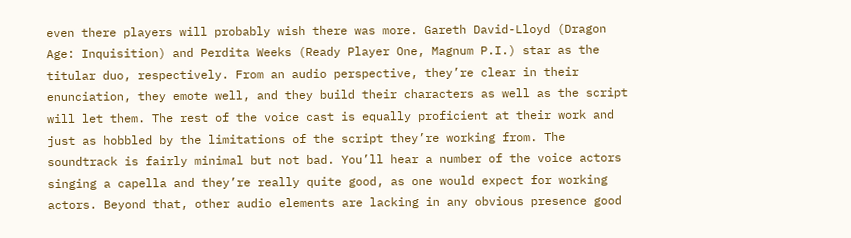even there players will probably wish there was more. Gareth David-Lloyd (Dragon Age: Inquisition) and Perdita Weeks (Ready Player One, Magnum P.I.) star as the titular duo, respectively. From an audio perspective, they’re clear in their enunciation, they emote well, and they build their characters as well as the script will let them. The rest of the voice cast is equally proficient at their work and just as hobbled by the limitations of the script they’re working from. The soundtrack is fairly minimal but not bad. You’ll hear a number of the voice actors singing a capella and they’re really quite good, as one would expect for working actors. Beyond that, other audio elements are lacking in any obvious presence good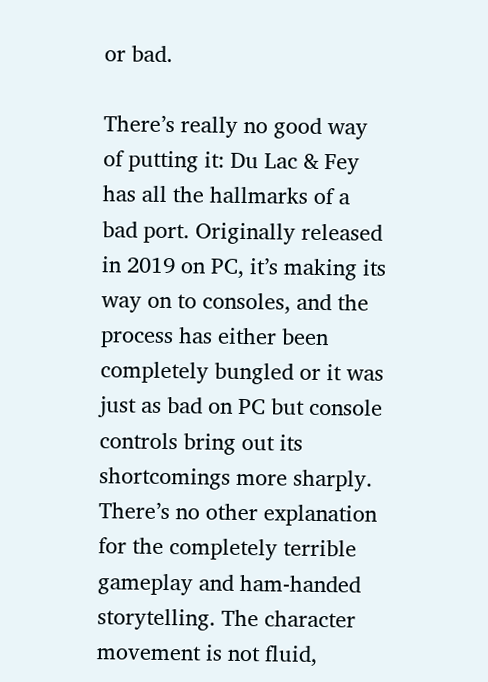or bad.

There’s really no good way of putting it: Du Lac & Fey has all the hallmarks of a bad port. Originally released in 2019 on PC, it’s making its way on to consoles, and the process has either been completely bungled or it was just as bad on PC but console controls bring out its shortcomings more sharply. There’s no other explanation for the completely terrible gameplay and ham-handed storytelling. The character movement is not fluid,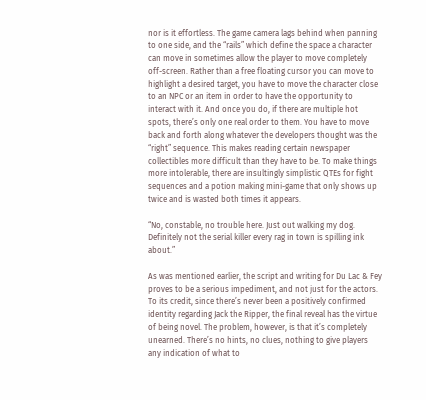nor is it effortless. The game camera lags behind when panning to one side, and the “rails” which define the space a character can move in sometimes allow the player to move completely off-screen. Rather than a free floating cursor you can move to highlight a desired target, you have to move the character close to an NPC or an item in order to have the opportunity to interact with it. And once you do, if there are multiple hot spots, there’s only one real order to them. You have to move back and forth along whatever the developers thought was the “right” sequence. This makes reading certain newspaper collectibles more difficult than they have to be. To make things more intolerable, there are insultingly simplistic QTEs for fight sequences and a potion making mini-game that only shows up twice and is wasted both times it appears.

“No, constable, no trouble here. Just out walking my dog. Definitely not the serial killer every rag in town is spilling ink about.”

As was mentioned earlier, the script and writing for Du Lac & Fey proves to be a serious impediment, and not just for the actors. To its credit, since there’s never been a positively confirmed identity regarding Jack the Ripper, the final reveal has the virtue of being novel. The problem, however, is that it’s completely unearned. There’s no hints, no clues, nothing to give players any indication of what to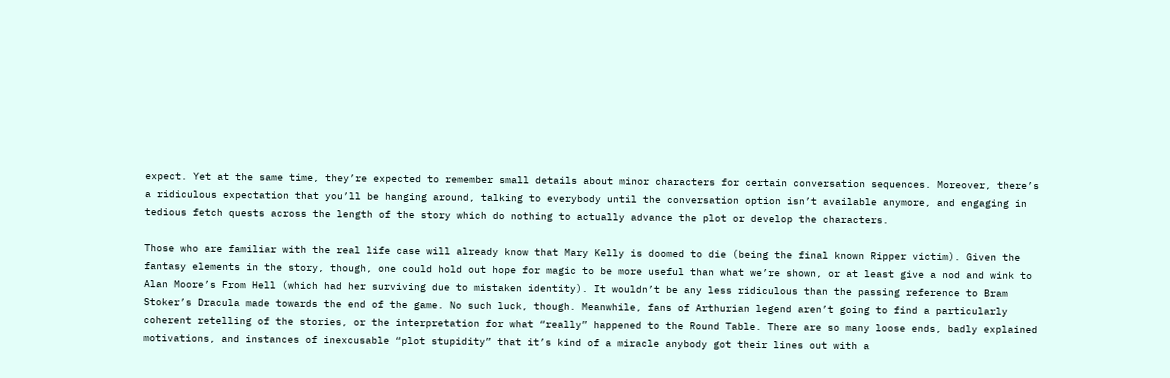expect. Yet at the same time, they’re expected to remember small details about minor characters for certain conversation sequences. Moreover, there’s a ridiculous expectation that you’ll be hanging around, talking to everybody until the conversation option isn’t available anymore, and engaging in tedious fetch quests across the length of the story which do nothing to actually advance the plot or develop the characters.

Those who are familiar with the real life case will already know that Mary Kelly is doomed to die (being the final known Ripper victim). Given the fantasy elements in the story, though, one could hold out hope for magic to be more useful than what we’re shown, or at least give a nod and wink to Alan Moore’s From Hell (which had her surviving due to mistaken identity). It wouldn’t be any less ridiculous than the passing reference to Bram Stoker’s Dracula made towards the end of the game. No such luck, though. Meanwhile, fans of Arthurian legend aren’t going to find a particularly coherent retelling of the stories, or the interpretation for what “really” happened to the Round Table. There are so many loose ends, badly explained motivations, and instances of inexcusable “plot stupidity” that it’s kind of a miracle anybody got their lines out with a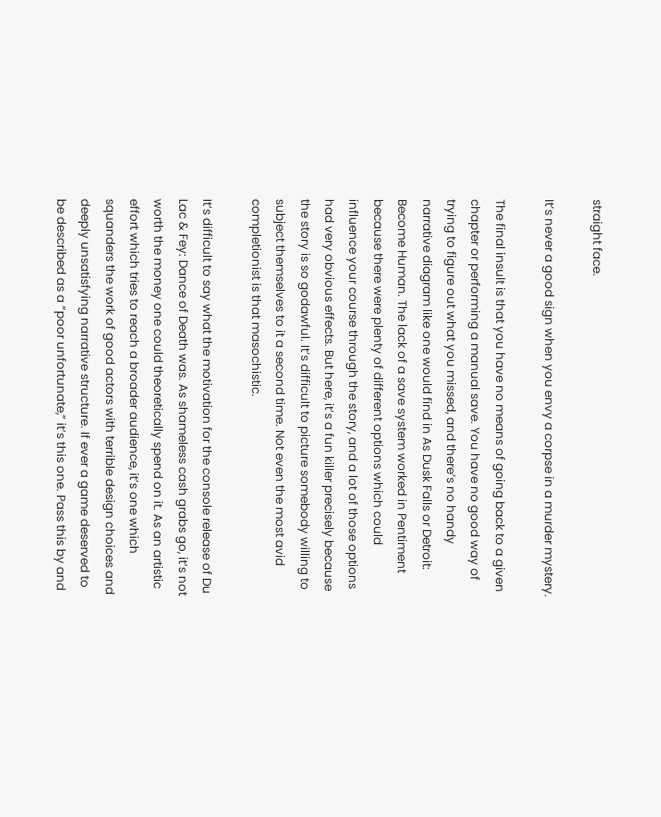straight face.

It’s never a good sign when you envy a corpse in a murder mystery.

The final insult is that you have no means of going back to a given chapter or performing a manual save. You have no good way of trying to figure out what you missed, and there’s no handy narrative diagram like one would find in As Dusk Falls or Detroit: Become Human. The lack of a save system worked in Pentiment because there were plenty of different options which could influence your course through the story, and a lot of those options had very obvious effects. But here, it’s a fun killer precisely because the story is so godawful. It’s difficult to picture somebody willing to subject themselves to it a second time. Not even the most avid completionist is that masochistic.

It’s difficult to say what the motivation for the console release of Du Lac & Fey: Dance of Death was. As shameless cash grabs go, it’s not worth the money one could theoretically spend on it. As an artistic effort which tries to reach a broader audience, it’s one which squanders the work of good actors with terrible design choices and deeply unsatisfying narrative structure. If ever a game deserved to be described as a “poor unfortunate,” it’s this one. Pass this by and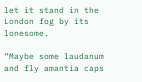let it stand in the London fog by its lonesome.

“Maybe some laudanum and fly amantia caps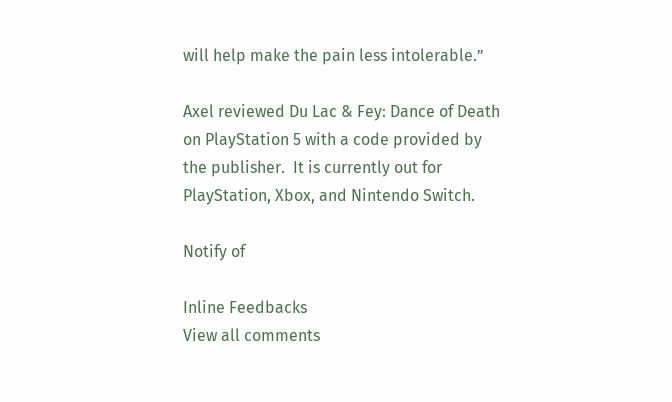will help make the pain less intolerable.”

Axel reviewed Du Lac & Fey: Dance of Death on PlayStation 5 with a code provided by the publisher.  It is currently out for PlayStation, Xbox, and Nintendo Switch.

Notify of

Inline Feedbacks
View all comments